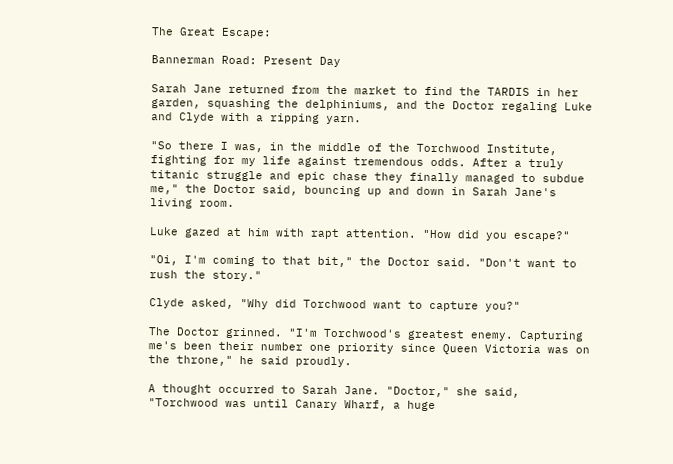The Great Escape:

Bannerman Road: Present Day

Sarah Jane returned from the market to find the TARDIS in her garden, squashing the delphiniums, and the Doctor regaling Luke and Clyde with a ripping yarn.

"So there I was, in the middle of the Torchwood Institute, fighting for my life against tremendous odds. After a truly titanic struggle and epic chase they finally managed to subdue me," the Doctor said, bouncing up and down in Sarah Jane's living room.

Luke gazed at him with rapt attention. "How did you escape?"

"Oi, I'm coming to that bit," the Doctor said. "Don't want to rush the story."

Clyde asked, "Why did Torchwood want to capture you?"

The Doctor grinned. "I'm Torchwood's greatest enemy. Capturing me's been their number one priority since Queen Victoria was on the throne," he said proudly.

A thought occurred to Sarah Jane. "Doctor," she said, "Torchwood was until Canary Wharf, a huge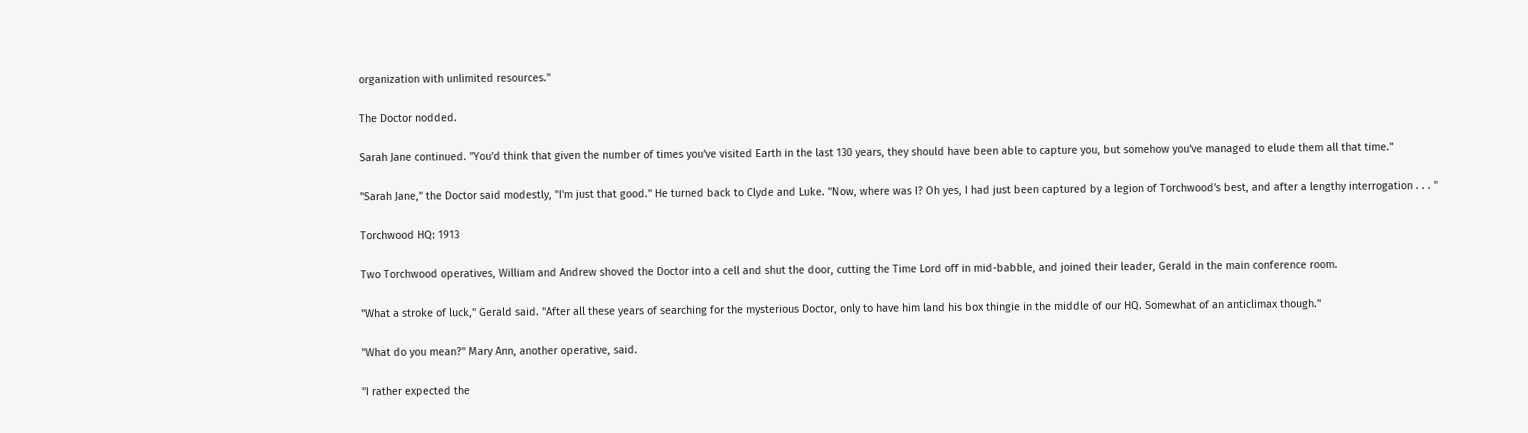organization with unlimited resources."

The Doctor nodded.

Sarah Jane continued. "You'd think that given the number of times you've visited Earth in the last 130 years, they should have been able to capture you, but somehow you've managed to elude them all that time."

"Sarah Jane," the Doctor said modestly, "I'm just that good." He turned back to Clyde and Luke. "Now, where was I? Oh yes, I had just been captured by a legion of Torchwood's best, and after a lengthy interrogation . . . "

Torchwood HQ: 1913

Two Torchwood operatives, William and Andrew shoved the Doctor into a cell and shut the door, cutting the Time Lord off in mid-babble, and joined their leader, Gerald in the main conference room.

"What a stroke of luck," Gerald said. "After all these years of searching for the mysterious Doctor, only to have him land his box thingie in the middle of our HQ. Somewhat of an anticlimax though."

"What do you mean?" Mary Ann, another operative, said.

"I rather expected the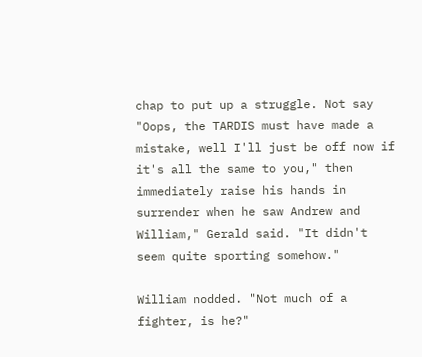chap to put up a struggle. Not say "Oops, the TARDIS must have made a mistake, well I'll just be off now if it's all the same to you," then immediately raise his hands in surrender when he saw Andrew and William," Gerald said. "It didn't seem quite sporting somehow."

William nodded. "Not much of a fighter, is he?"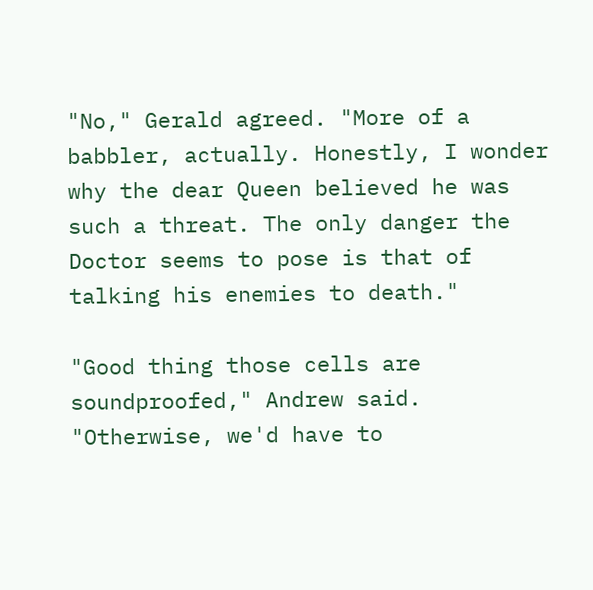"No," Gerald agreed. "More of a babbler, actually. Honestly, I wonder why the dear Queen believed he was such a threat. The only danger the Doctor seems to pose is that of talking his enemies to death."

"Good thing those cells are soundproofed," Andrew said. "Otherwise, we'd have to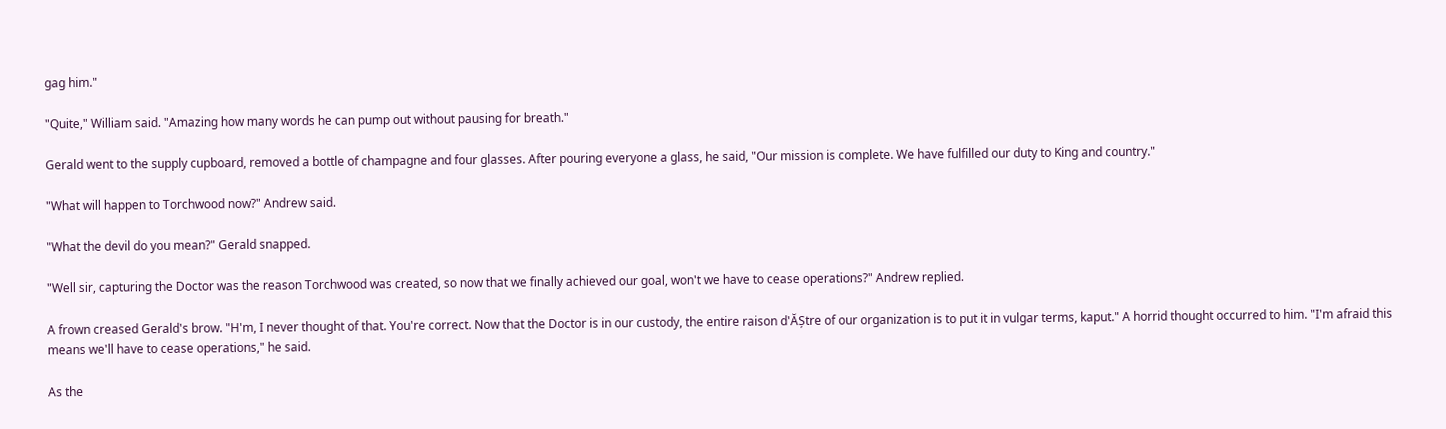gag him."

"Quite," William said. "Amazing how many words he can pump out without pausing for breath."

Gerald went to the supply cupboard, removed a bottle of champagne and four glasses. After pouring everyone a glass, he said, "Our mission is complete. We have fulfilled our duty to King and country."

"What will happen to Torchwood now?" Andrew said.

"What the devil do you mean?" Gerald snapped.

"Well sir, capturing the Doctor was the reason Torchwood was created, so now that we finally achieved our goal, won't we have to cease operations?" Andrew replied.

A frown creased Gerald's brow. "H'm, I never thought of that. You're correct. Now that the Doctor is in our custody, the entire raison d'ĂȘtre of our organization is to put it in vulgar terms, kaput." A horrid thought occurred to him. "I'm afraid this means we'll have to cease operations," he said.

As the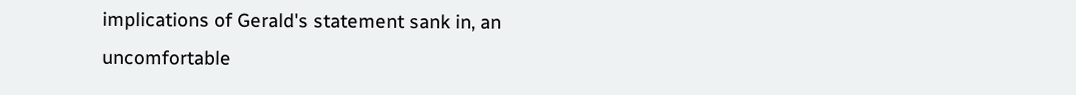implications of Gerald's statement sank in, an uncomfortable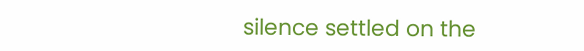silence settled on the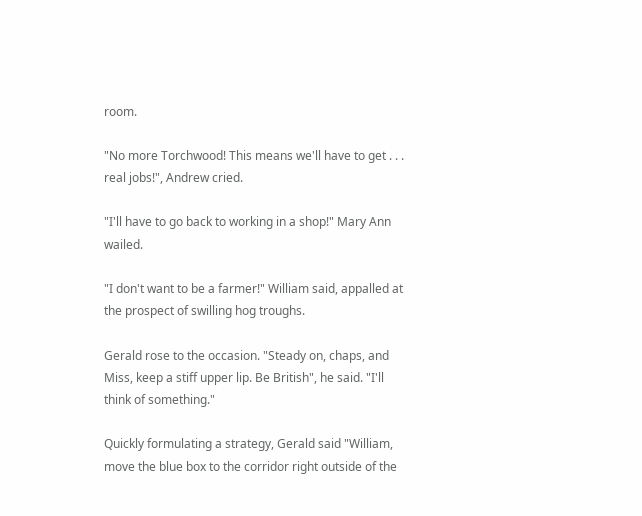room.

"No more Torchwood! This means we'll have to get . . . real jobs!", Andrew cried.

"I'll have to go back to working in a shop!" Mary Ann wailed.

"I don't want to be a farmer!" William said, appalled at the prospect of swilling hog troughs.

Gerald rose to the occasion. "Steady on, chaps, and Miss, keep a stiff upper lip. Be British", he said. "I'll think of something."

Quickly formulating a strategy, Gerald said "William, move the blue box to the corridor right outside of the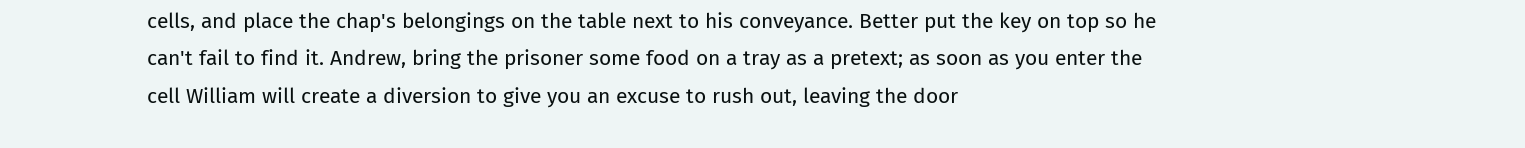cells, and place the chap's belongings on the table next to his conveyance. Better put the key on top so he can't fail to find it. Andrew, bring the prisoner some food on a tray as a pretext; as soon as you enter the cell William will create a diversion to give you an excuse to rush out, leaving the door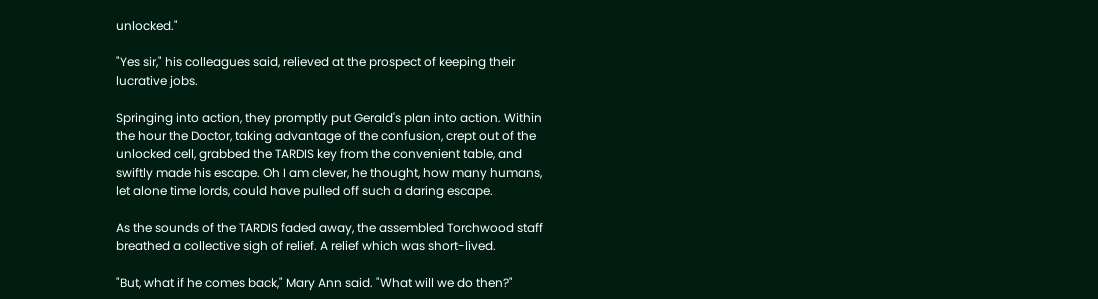unlocked."

"Yes sir," his colleagues said, relieved at the prospect of keeping their lucrative jobs.

Springing into action, they promptly put Gerald's plan into action. Within the hour the Doctor, taking advantage of the confusion, crept out of the unlocked cell, grabbed the TARDIS key from the convenient table, and swiftly made his escape. Oh I am clever, he thought, how many humans, let alone time lords, could have pulled off such a daring escape.

As the sounds of the TARDIS faded away, the assembled Torchwood staff breathed a collective sigh of relief. A relief which was short-lived.

"But, what if he comes back," Mary Ann said. "What will we do then?"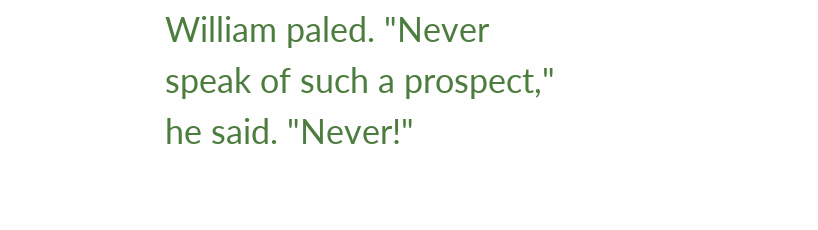William paled. "Never speak of such a prospect," he said. "Never!"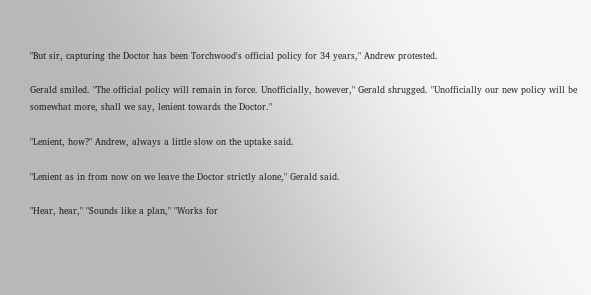"But sir, capturing the Doctor has been Torchwood's official policy for 34 years," Andrew protested.

Gerald smiled. "The official policy will remain in force. Unofficially, however," Gerald shrugged. "Unofficially our new policy will be somewhat more, shall we say, lenient towards the Doctor."

"Lenient, how?" Andrew, always a little slow on the uptake said.

"Lenient as in from now on we leave the Doctor strictly alone," Gerald said.

"Hear, hear," "Sounds like a plan," "Works for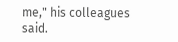me," his colleagues said.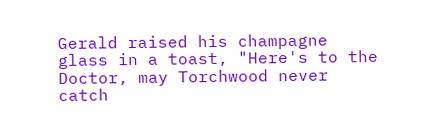Gerald raised his champagne glass in a toast, "Here's to the Doctor, may Torchwood never catch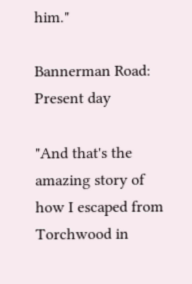him."

Bannerman Road: Present day

"And that's the amazing story of how I escaped from Torchwood in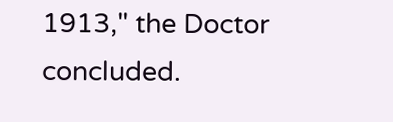1913," the Doctor concluded.